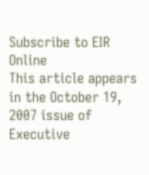Subscribe to EIR Online
This article appears in the October 19, 2007 issue of Executive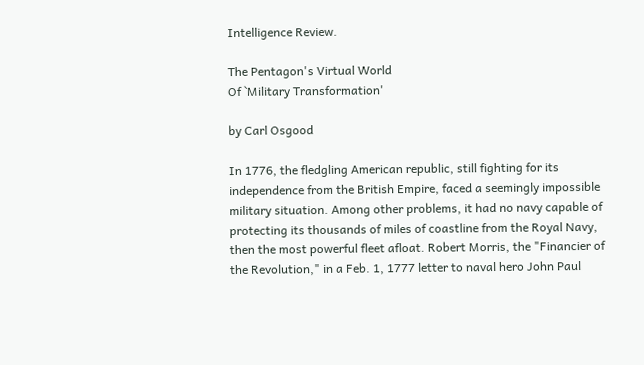Intelligence Review.

The Pentagon's Virtual World
Of `Military Transformation'

by Carl Osgood

In 1776, the fledgling American republic, still fighting for its independence from the British Empire, faced a seemingly impossible military situation. Among other problems, it had no navy capable of protecting its thousands of miles of coastline from the Royal Navy, then the most powerful fleet afloat. Robert Morris, the "Financier of the Revolution," in a Feb. 1, 1777 letter to naval hero John Paul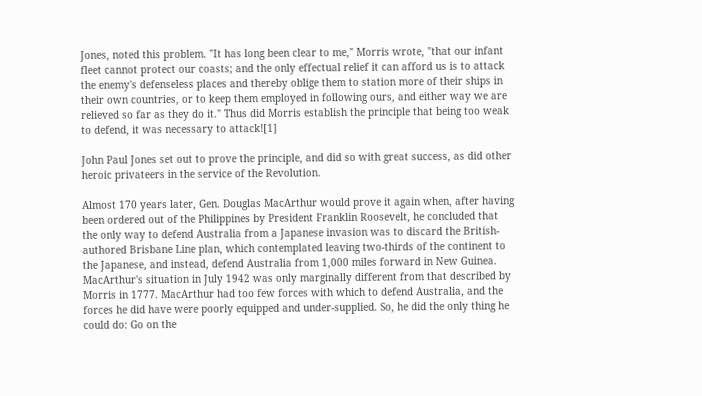Jones, noted this problem. "It has long been clear to me," Morris wrote, "that our infant fleet cannot protect our coasts; and the only effectual relief it can afford us is to attack the enemy's defenseless places and thereby oblige them to station more of their ships in their own countries, or to keep them employed in following ours, and either way we are relieved so far as they do it." Thus did Morris establish the principle that being too weak to defend, it was necessary to attack![1]

John Paul Jones set out to prove the principle, and did so with great success, as did other heroic privateers in the service of the Revolution.

Almost 170 years later, Gen. Douglas MacArthur would prove it again when, after having been ordered out of the Philippines by President Franklin Roosevelt, he concluded that the only way to defend Australia from a Japanese invasion was to discard the British-authored Brisbane Line plan, which contemplated leaving two-thirds of the continent to the Japanese, and instead, defend Australia from 1,000 miles forward in New Guinea. MacArthur's situation in July 1942 was only marginally different from that described by Morris in 1777. MacArthur had too few forces with which to defend Australia, and the forces he did have were poorly equipped and under-supplied. So, he did the only thing he could do: Go on the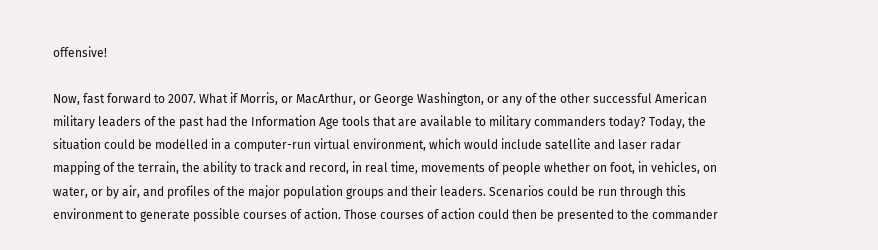offensive!

Now, fast forward to 2007. What if Morris, or MacArthur, or George Washington, or any of the other successful American military leaders of the past had the Information Age tools that are available to military commanders today? Today, the situation could be modelled in a computer-run virtual environment, which would include satellite and laser radar mapping of the terrain, the ability to track and record, in real time, movements of people whether on foot, in vehicles, on water, or by air, and profiles of the major population groups and their leaders. Scenarios could be run through this environment to generate possible courses of action. Those courses of action could then be presented to the commander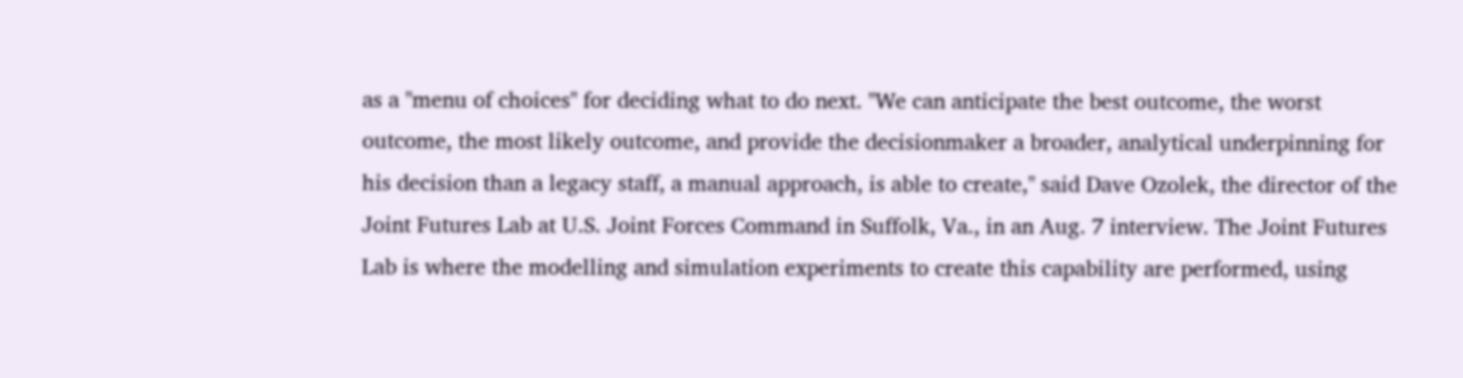as a "menu of choices" for deciding what to do next. "We can anticipate the best outcome, the worst outcome, the most likely outcome, and provide the decisionmaker a broader, analytical underpinning for his decision than a legacy staff, a manual approach, is able to create," said Dave Ozolek, the director of the Joint Futures Lab at U.S. Joint Forces Command in Suffolk, Va., in an Aug. 7 interview. The Joint Futures Lab is where the modelling and simulation experiments to create this capability are performed, using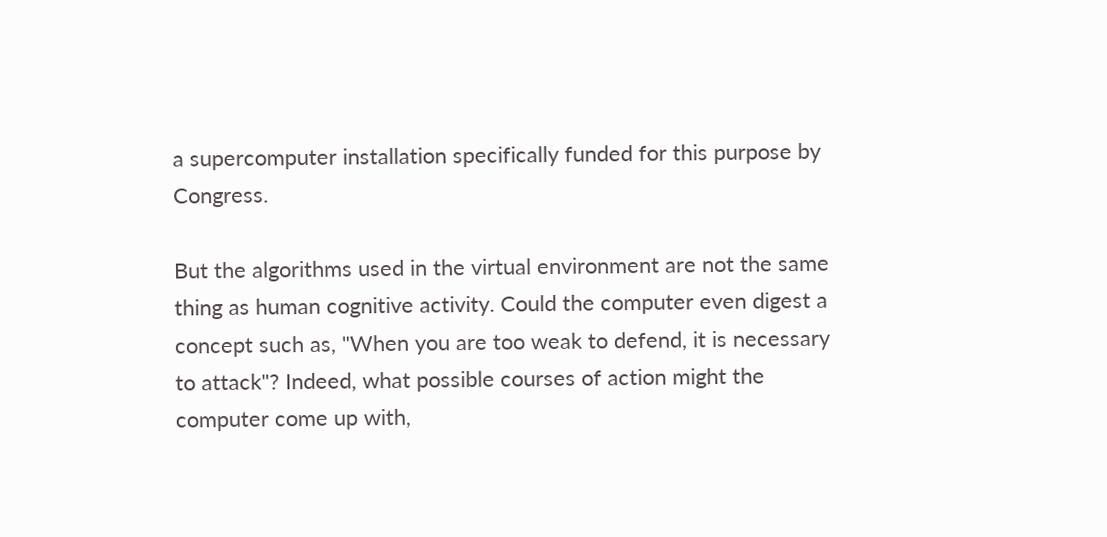a supercomputer installation specifically funded for this purpose by Congress.

But the algorithms used in the virtual environment are not the same thing as human cognitive activity. Could the computer even digest a concept such as, "When you are too weak to defend, it is necessary to attack"? Indeed, what possible courses of action might the computer come up with,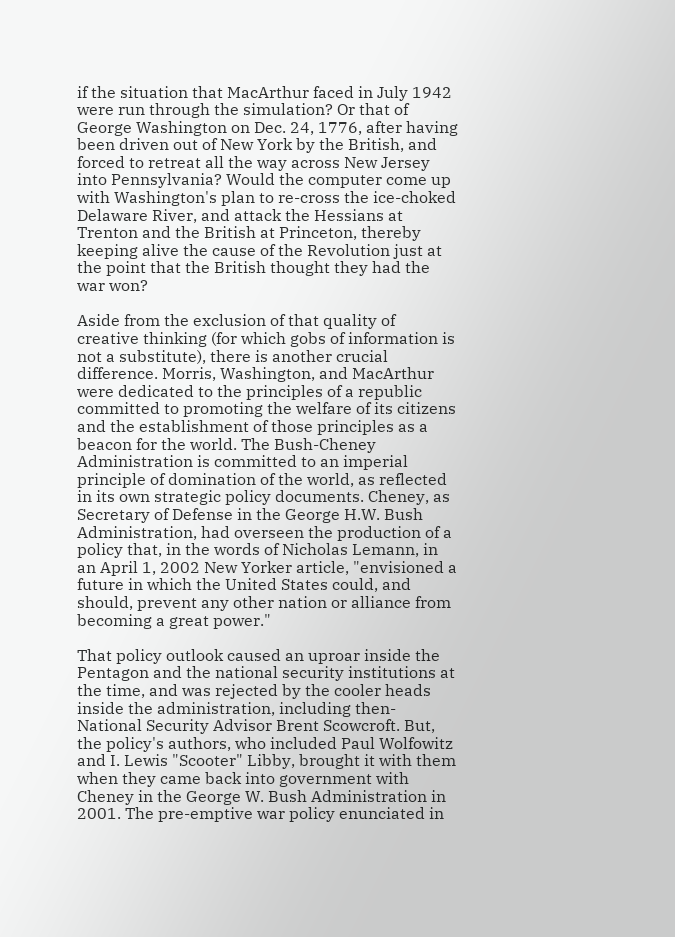if the situation that MacArthur faced in July 1942 were run through the simulation? Or that of George Washington on Dec. 24, 1776, after having been driven out of New York by the British, and forced to retreat all the way across New Jersey into Pennsylvania? Would the computer come up with Washington's plan to re-cross the ice-choked Delaware River, and attack the Hessians at Trenton and the British at Princeton, thereby keeping alive the cause of the Revolution just at the point that the British thought they had the war won?

Aside from the exclusion of that quality of creative thinking (for which gobs of information is not a substitute), there is another crucial difference. Morris, Washington, and MacArthur were dedicated to the principles of a republic committed to promoting the welfare of its citizens and the establishment of those principles as a beacon for the world. The Bush-Cheney Administration is committed to an imperial principle of domination of the world, as reflected in its own strategic policy documents. Cheney, as Secretary of Defense in the George H.W. Bush Administration, had overseen the production of a policy that, in the words of Nicholas Lemann, in an April 1, 2002 New Yorker article, "envisioned a future in which the United States could, and should, prevent any other nation or alliance from becoming a great power."

That policy outlook caused an uproar inside the Pentagon and the national security institutions at the time, and was rejected by the cooler heads inside the administration, including then-National Security Advisor Brent Scowcroft. But, the policy's authors, who included Paul Wolfowitz and I. Lewis "Scooter" Libby, brought it with them when they came back into government with Cheney in the George W. Bush Administration in 2001. The pre-emptive war policy enunciated in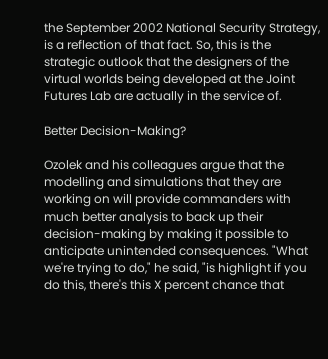the September 2002 National Security Strategy, is a reflection of that fact. So, this is the strategic outlook that the designers of the virtual worlds being developed at the Joint Futures Lab are actually in the service of.

Better Decision-Making?

Ozolek and his colleagues argue that the modelling and simulations that they are working on will provide commanders with much better analysis to back up their decision-making by making it possible to anticipate unintended consequences. "What we're trying to do," he said, "is highlight if you do this, there's this X percent chance that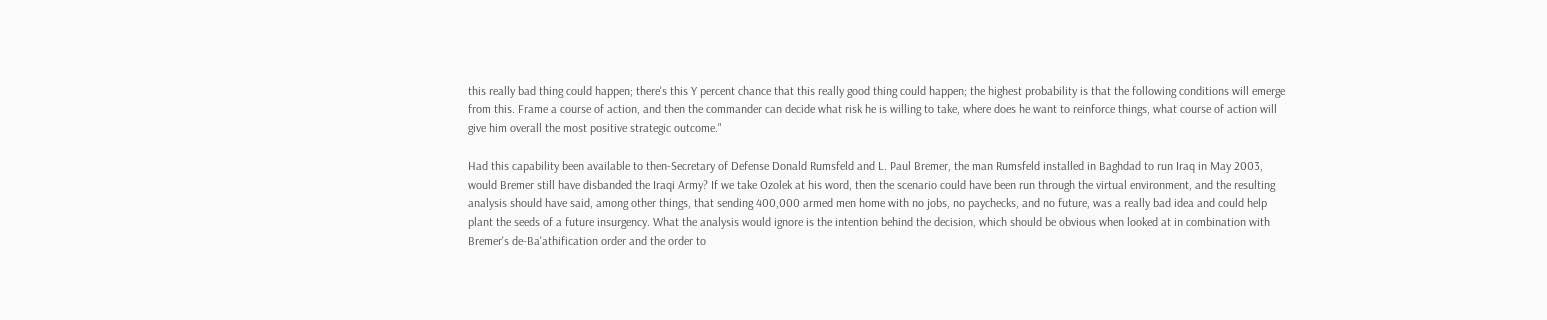this really bad thing could happen; there's this Y percent chance that this really good thing could happen; the highest probability is that the following conditions will emerge from this. Frame a course of action, and then the commander can decide what risk he is willing to take, where does he want to reinforce things, what course of action will give him overall the most positive strategic outcome."

Had this capability been available to then-Secretary of Defense Donald Rumsfeld and L. Paul Bremer, the man Rumsfeld installed in Baghdad to run Iraq in May 2003, would Bremer still have disbanded the Iraqi Army? If we take Ozolek at his word, then the scenario could have been run through the virtual environment, and the resulting analysis should have said, among other things, that sending 400,000 armed men home with no jobs, no paychecks, and no future, was a really bad idea and could help plant the seeds of a future insurgency. What the analysis would ignore is the intention behind the decision, which should be obvious when looked at in combination with Bremer's de-Ba'athification order and the order to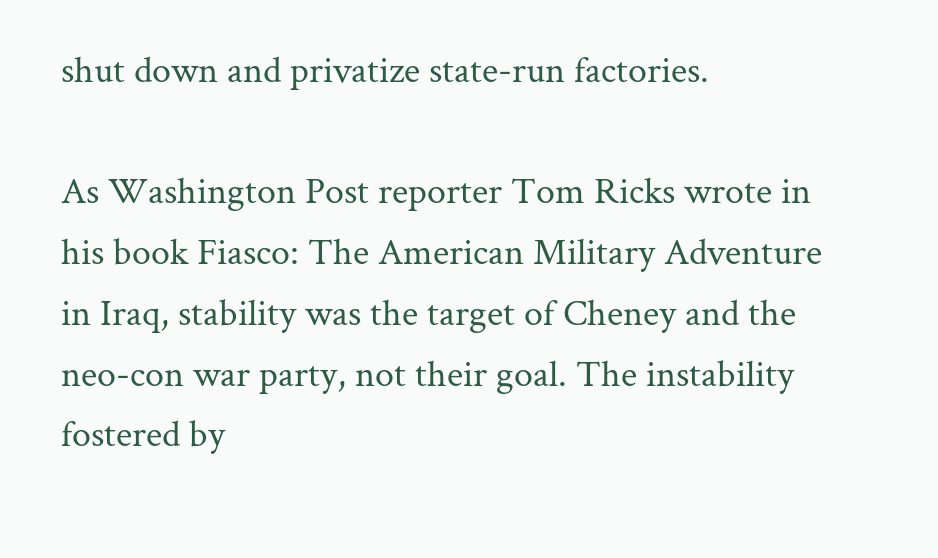shut down and privatize state-run factories.

As Washington Post reporter Tom Ricks wrote in his book Fiasco: The American Military Adventure in Iraq, stability was the target of Cheney and the neo-con war party, not their goal. The instability fostered by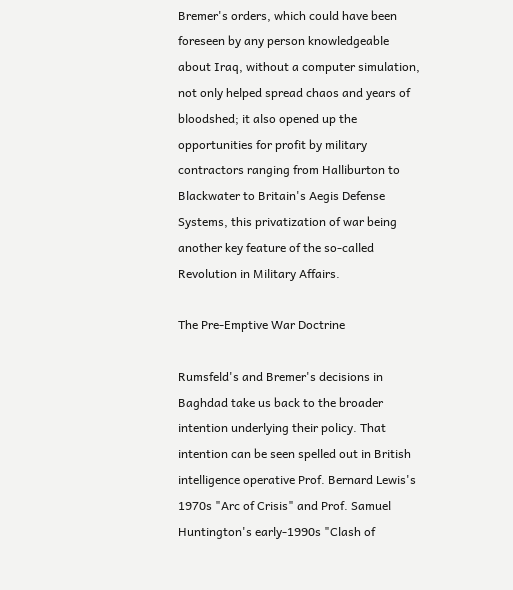Bremer's orders, which could have been foreseen by any person knowledgeable about Iraq, without a computer simulation, not only helped spread chaos and years of bloodshed; it also opened up the opportunities for profit by military contractors ranging from Halliburton to Blackwater to Britain's Aegis Defense Systems, this privatization of war being another key feature of the so-called Revolution in Military Affairs.

The Pre-Emptive War Doctrine

Rumsfeld's and Bremer's decisions in Baghdad take us back to the broader intention underlying their policy. That intention can be seen spelled out in British intelligence operative Prof. Bernard Lewis's 1970s "Arc of Crisis" and Prof. Samuel Huntington's early-1990s "Clash of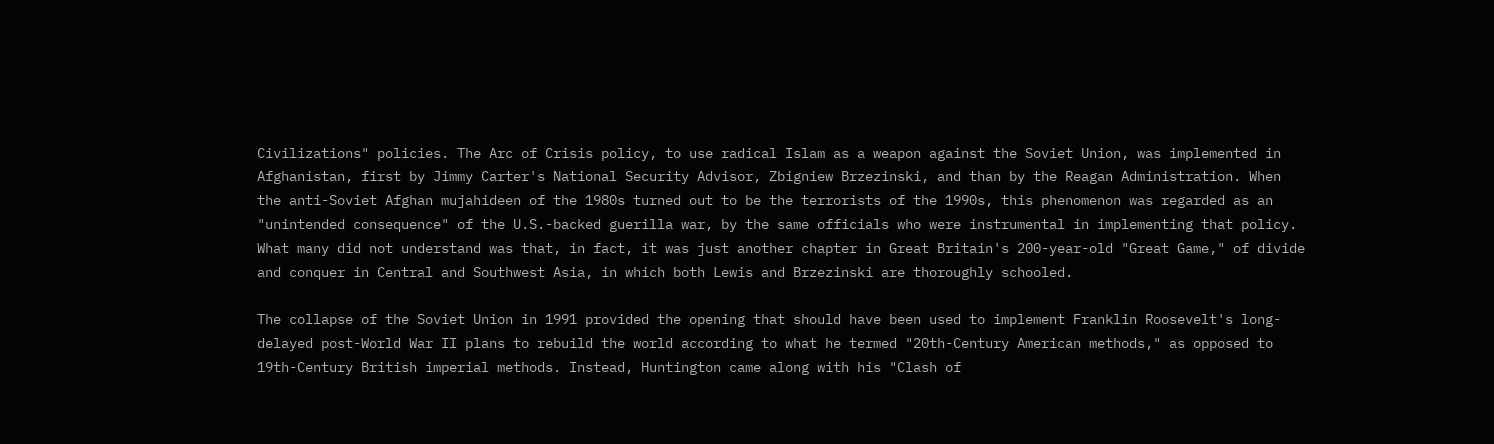Civilizations" policies. The Arc of Crisis policy, to use radical Islam as a weapon against the Soviet Union, was implemented in Afghanistan, first by Jimmy Carter's National Security Advisor, Zbigniew Brzezinski, and than by the Reagan Administration. When the anti-Soviet Afghan mujahideen of the 1980s turned out to be the terrorists of the 1990s, this phenomenon was regarded as an "unintended consequence" of the U.S.-backed guerilla war, by the same officials who were instrumental in implementing that policy. What many did not understand was that, in fact, it was just another chapter in Great Britain's 200-year-old "Great Game," of divide and conquer in Central and Southwest Asia, in which both Lewis and Brzezinski are thoroughly schooled.

The collapse of the Soviet Union in 1991 provided the opening that should have been used to implement Franklin Roosevelt's long-delayed post-World War II plans to rebuild the world according to what he termed "20th-Century American methods," as opposed to 19th-Century British imperial methods. Instead, Huntington came along with his "Clash of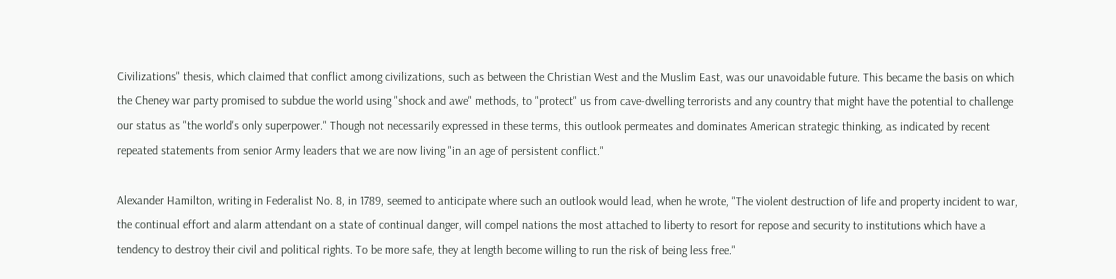Civilizations" thesis, which claimed that conflict among civilizations, such as between the Christian West and the Muslim East, was our unavoidable future. This became the basis on which the Cheney war party promised to subdue the world using "shock and awe" methods, to "protect" us from cave-dwelling terrorists and any country that might have the potential to challenge our status as "the world's only superpower." Though not necessarily expressed in these terms, this outlook permeates and dominates American strategic thinking, as indicated by recent repeated statements from senior Army leaders that we are now living "in an age of persistent conflict."

Alexander Hamilton, writing in Federalist No. 8, in 1789, seemed to anticipate where such an outlook would lead, when he wrote, "The violent destruction of life and property incident to war, the continual effort and alarm attendant on a state of continual danger, will compel nations the most attached to liberty to resort for repose and security to institutions which have a tendency to destroy their civil and political rights. To be more safe, they at length become willing to run the risk of being less free."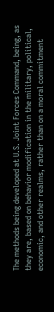The methods being developed at U.S. Joint Forces Command, being, as they are, based on behavior modification in the military, political, economic, and other realms, rather than on a moral commitment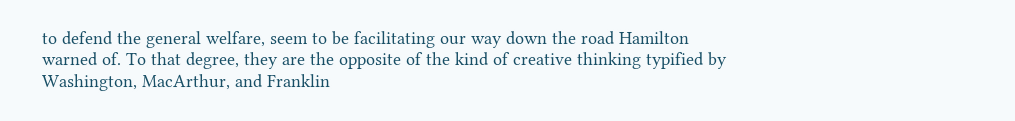to defend the general welfare, seem to be facilitating our way down the road Hamilton warned of. To that degree, they are the opposite of the kind of creative thinking typified by Washington, MacArthur, and Franklin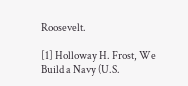Roosevelt.

[1] Holloway H. Frost, We Build a Navy (U.S.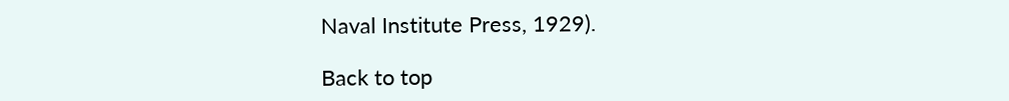Naval Institute Press, 1929).

Back to top